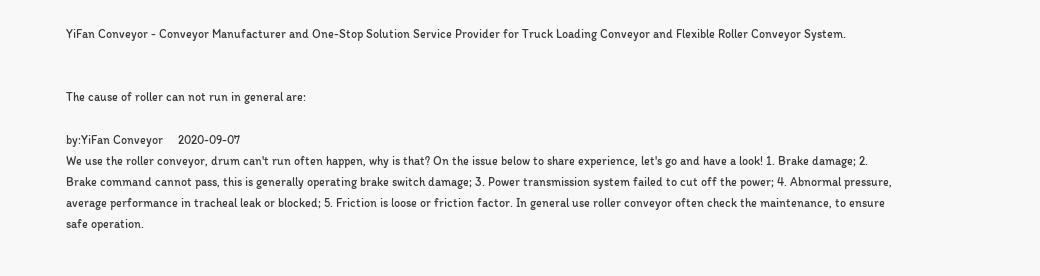YiFan Conveyor - Conveyor Manufacturer and One-Stop Solution Service Provider for Truck Loading Conveyor and Flexible Roller Conveyor System.


The cause of roller can not run in general are:

by:YiFan Conveyor     2020-09-07
We use the roller conveyor, drum can't run often happen, why is that? On the issue below to share experience, let's go and have a look! 1. Brake damage; 2. Brake command cannot pass, this is generally operating brake switch damage; 3. Power transmission system failed to cut off the power; 4. Abnormal pressure, average performance in tracheal leak or blocked; 5. Friction is loose or friction factor. In general use roller conveyor often check the maintenance, to ensure safe operation.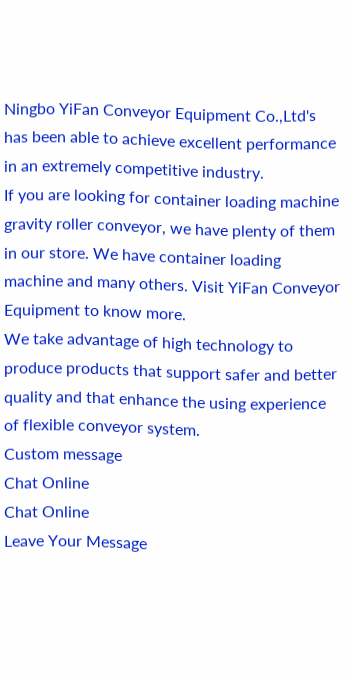Ningbo YiFan Conveyor Equipment Co.,Ltd's has been able to achieve excellent performance in an extremely competitive industry.
If you are looking for container loading machine gravity roller conveyor, we have plenty of them in our store. We have container loading machine and many others. Visit YiFan Conveyor Equipment to know more.
We take advantage of high technology to produce products that support safer and better quality and that enhance the using experience of flexible conveyor system.
Custom message
Chat Online
Chat Online
Leave Your Message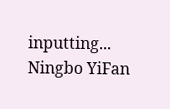inputting...
Ningbo YiFan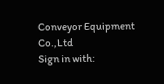Conveyor Equipment Co.,Ltd
Sign in with: